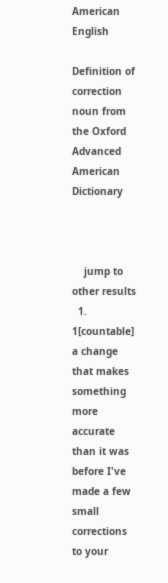American English

Definition of correction noun from the Oxford Advanced American Dictionary



    jump to other results
  1. 1[countable] a change that makes something more accurate than it was before I've made a few small corrections to your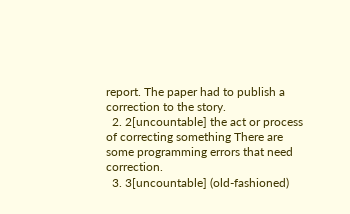report. The paper had to publish a correction to the story.
  2. 2[uncountable] the act or process of correcting something There are some programming errors that need correction.
  3. 3[uncountable] (old-fashioned)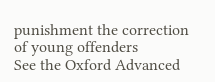punishment the correction of young offenders
See the Oxford Advanced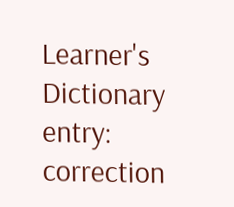Learner's Dictionary entry: correction